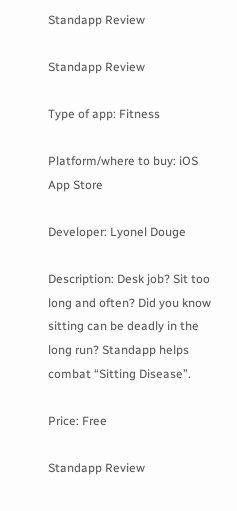Standapp Review

Standapp Review

Type of app: Fitness

Platform/where to buy: iOS App Store

Developer: Lyonel Douge

Description: Desk job? Sit too long and often? Did you know sitting can be deadly in the long run? Standapp helps combat “Sitting Disease”.

Price: Free

Standapp Review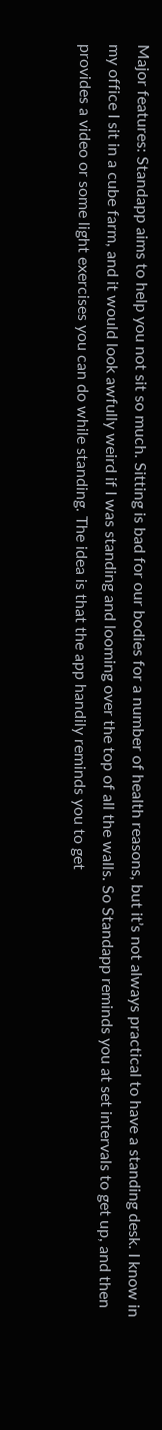Major features: Standapp aims to help you not sit so much. Sitting is bad for our bodies for a number of health reasons, but it’s not always practical to have a standing desk. I know in my office I sit in a cube farm, and it would look awfully weird if I was standing and looming over the top of all the walls. So Standapp reminds you at set intervals to get up, and then provides a video or some light exercises you can do while standing. The idea is that the app handily reminds you to get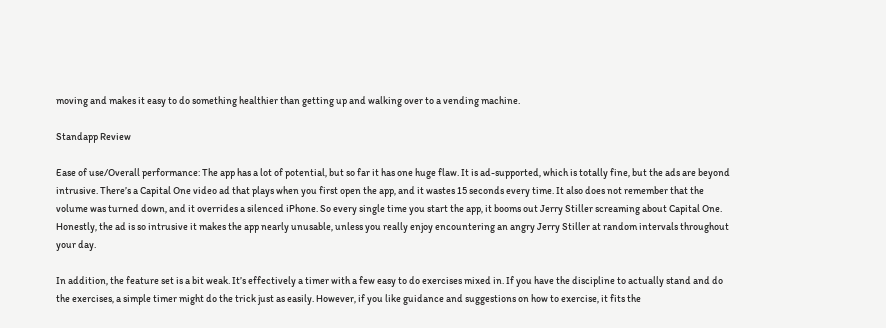moving and makes it easy to do something healthier than getting up and walking over to a vending machine.

Standapp Review

Ease of use/Overall performance: The app has a lot of potential, but so far it has one huge flaw. It is ad-supported, which is totally fine, but the ads are beyond intrusive. There’s a Capital One video ad that plays when you first open the app, and it wastes 15 seconds every time. It also does not remember that the volume was turned down, and it overrides a silenced iPhone. So every single time you start the app, it booms out Jerry Stiller screaming about Capital One. Honestly, the ad is so intrusive it makes the app nearly unusable, unless you really enjoy encountering an angry Jerry Stiller at random intervals throughout your day.

In addition, the feature set is a bit weak. It’s effectively a timer with a few easy to do exercises mixed in. If you have the discipline to actually stand and do the exercises, a simple timer might do the trick just as easily. However, if you like guidance and suggestions on how to exercise, it fits the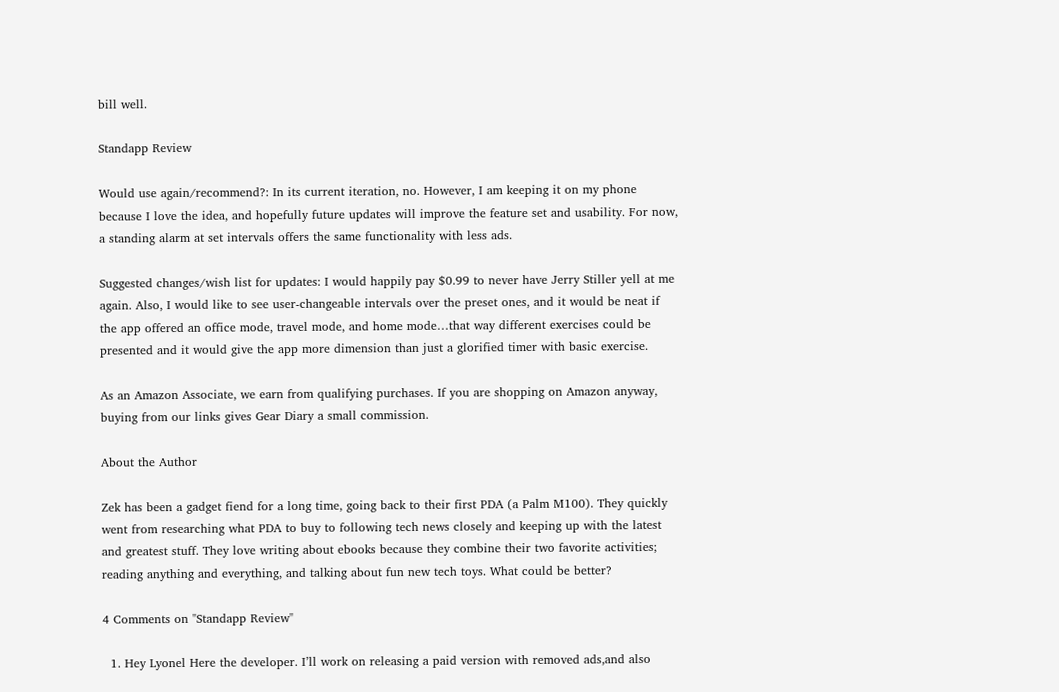bill well.

Standapp Review

Would use again/recommend?: In its current iteration, no. However, I am keeping it on my phone because I love the idea, and hopefully future updates will improve the feature set and usability. For now, a standing alarm at set intervals offers the same functionality with less ads.

Suggested changes/wish list for updates: I would happily pay $0.99 to never have Jerry Stiller yell at me again. Also, I would like to see user-changeable intervals over the preset ones, and it would be neat if the app offered an office mode, travel mode, and home mode…that way different exercises could be presented and it would give the app more dimension than just a glorified timer with basic exercise.

As an Amazon Associate, we earn from qualifying purchases. If you are shopping on Amazon anyway, buying from our links gives Gear Diary a small commission.

About the Author

Zek has been a gadget fiend for a long time, going back to their first PDA (a Palm M100). They quickly went from researching what PDA to buy to following tech news closely and keeping up with the latest and greatest stuff. They love writing about ebooks because they combine their two favorite activities; reading anything and everything, and talking about fun new tech toys. What could be better?

4 Comments on "Standapp Review"

  1. Hey Lyonel Here the developer. I’ll work on releasing a paid version with removed ads,and also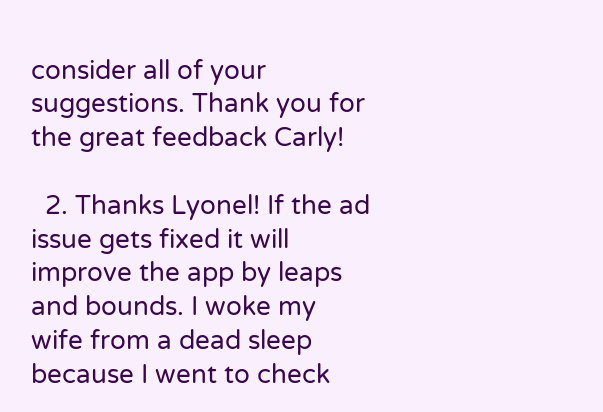consider all of your suggestions. Thank you for the great feedback Carly!

  2. Thanks Lyonel! If the ad issue gets fixed it will improve the app by leaps and bounds. I woke my wife from a dead sleep because I went to check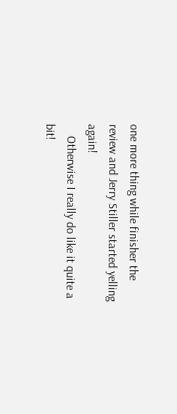one more thing while finisher the review and Jerry Stiller started yelling again!
    Otherwise I really do like it quite a bit!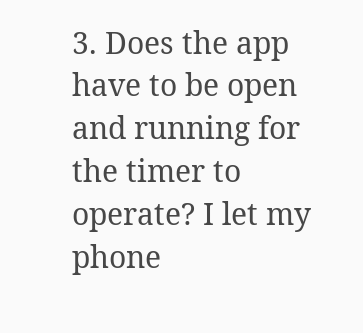3. Does the app have to be open and running for the timer to operate? I let my phone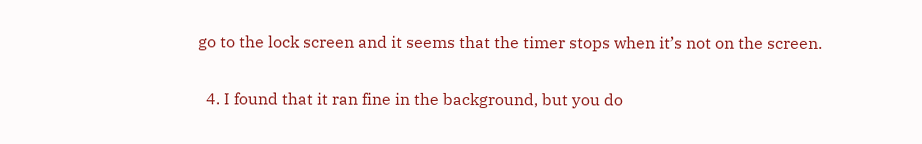go to the lock screen and it seems that the timer stops when it’s not on the screen.

  4. I found that it ran fine in the background, but you do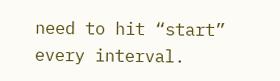need to hit “start” every interval.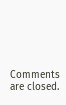Comments are closed.